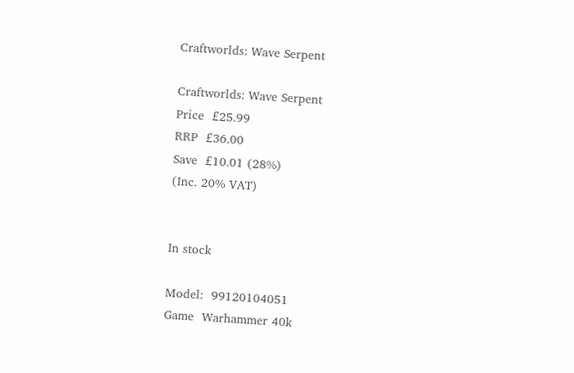Craftworlds: Wave Serpent

Craftworlds: Wave Serpent
Price  £25.99
RRP  £36.00
Save  £10.01 (28%)
(Inc. 20% VAT)


In stock

Model:  99120104051
Game  Warhammer 40k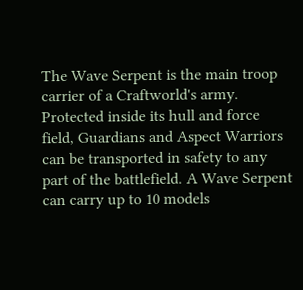The Wave Serpent is the main troop carrier of a Craftworld's army. Protected inside its hull and force field, Guardians and Aspect Warriors can be transported in safety to any part of the battlefield. A Wave Serpent can carry up to 10 models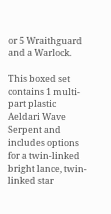or 5 Wraithguard and a Warlock.

This boxed set contains 1 multi-part plastic Aeldari Wave Serpent and includes options for a twin-linked bright lance, twin-linked star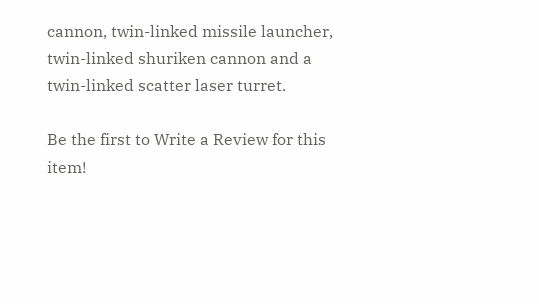cannon, twin-linked missile launcher, twin-linked shuriken cannon and a twin-linked scatter laser turret.

Be the first to Write a Review for this item!